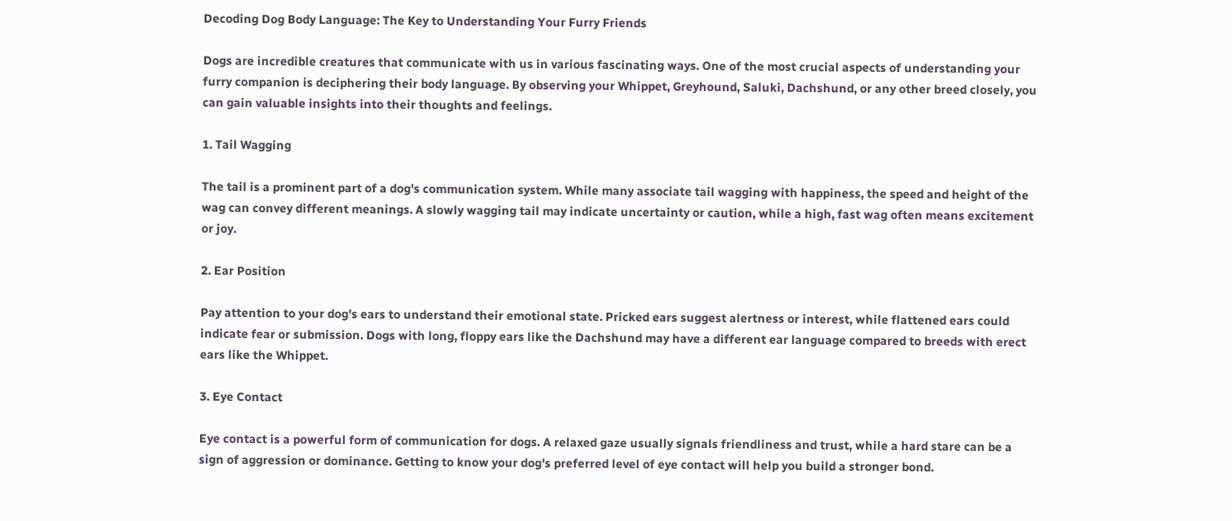Decoding Dog Body Language: The Key to Understanding Your Furry Friends

Dogs are incredible creatures that communicate with us in various fascinating ways. One of the most crucial aspects of understanding your furry companion is deciphering their body language. By observing your Whippet, Greyhound, Saluki, Dachshund, or any other breed closely, you can gain valuable insights into their thoughts and feelings.

1. Tail Wagging

The tail is a prominent part of a dog's communication system. While many associate tail wagging with happiness, the speed and height of the wag can convey different meanings. A slowly wagging tail may indicate uncertainty or caution, while a high, fast wag often means excitement or joy.

2. Ear Position

Pay attention to your dog's ears to understand their emotional state. Pricked ears suggest alertness or interest, while flattened ears could indicate fear or submission. Dogs with long, floppy ears like the Dachshund may have a different ear language compared to breeds with erect ears like the Whippet.

3. Eye Contact

Eye contact is a powerful form of communication for dogs. A relaxed gaze usually signals friendliness and trust, while a hard stare can be a sign of aggression or dominance. Getting to know your dog's preferred level of eye contact will help you build a stronger bond.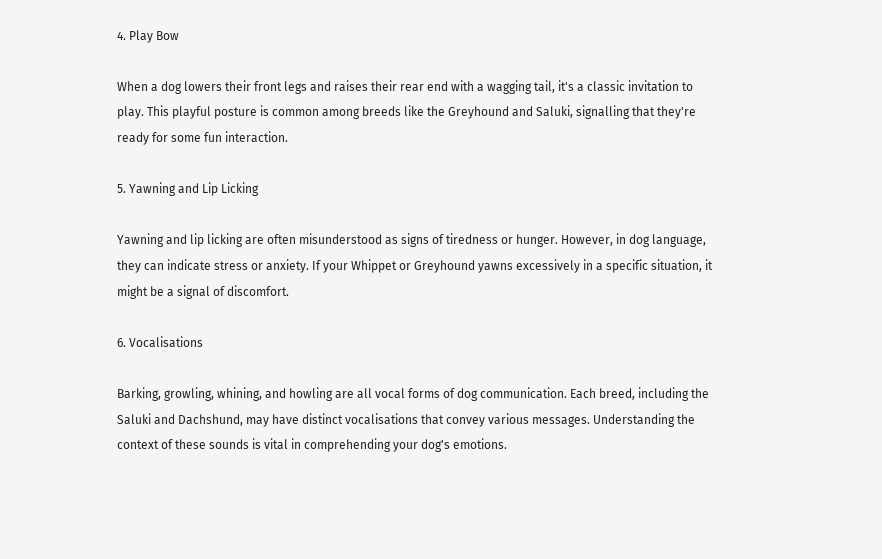4. Play Bow

When a dog lowers their front legs and raises their rear end with a wagging tail, it's a classic invitation to play. This playful posture is common among breeds like the Greyhound and Saluki, signalling that they're ready for some fun interaction.

5. Yawning and Lip Licking

Yawning and lip licking are often misunderstood as signs of tiredness or hunger. However, in dog language, they can indicate stress or anxiety. If your Whippet or Greyhound yawns excessively in a specific situation, it might be a signal of discomfort.

6. Vocalisations

Barking, growling, whining, and howling are all vocal forms of dog communication. Each breed, including the Saluki and Dachshund, may have distinct vocalisations that convey various messages. Understanding the context of these sounds is vital in comprehending your dog's emotions.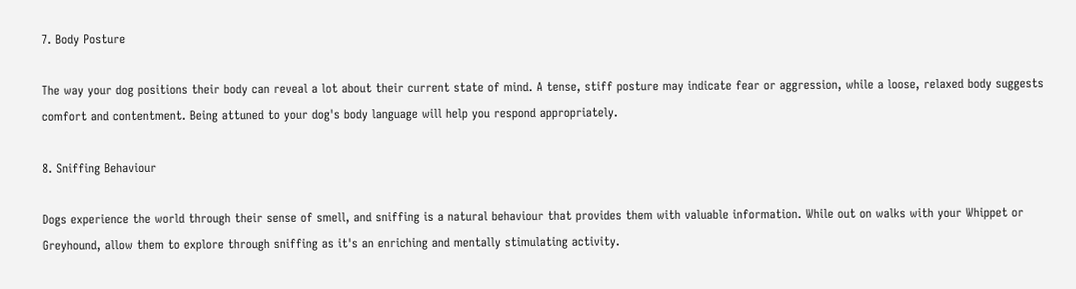7. Body Posture

The way your dog positions their body can reveal a lot about their current state of mind. A tense, stiff posture may indicate fear or aggression, while a loose, relaxed body suggests comfort and contentment. Being attuned to your dog's body language will help you respond appropriately.

8. Sniffing Behaviour

Dogs experience the world through their sense of smell, and sniffing is a natural behaviour that provides them with valuable information. While out on walks with your Whippet or Greyhound, allow them to explore through sniffing as it's an enriching and mentally stimulating activity.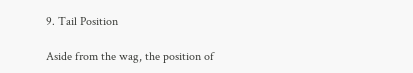9. Tail Position

Aside from the wag, the position of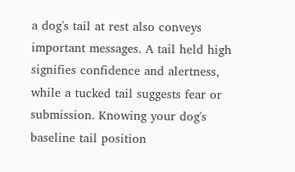a dog's tail at rest also conveys important messages. A tail held high signifies confidence and alertness, while a tucked tail suggests fear or submission. Knowing your dog's baseline tail position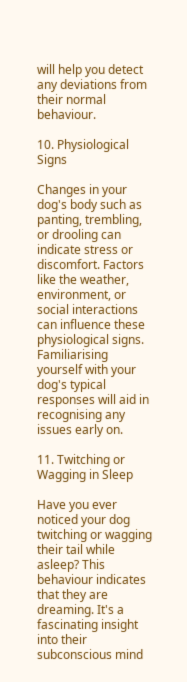will help you detect any deviations from their normal behaviour.

10. Physiological Signs

Changes in your dog's body such as panting, trembling, or drooling can indicate stress or discomfort. Factors like the weather, environment, or social interactions can influence these physiological signs. Familiarising yourself with your dog's typical responses will aid in recognising any issues early on.

11. Twitching or Wagging in Sleep

Have you ever noticed your dog twitching or wagging their tail while asleep? This behaviour indicates that they are dreaming. It's a fascinating insight into their subconscious mind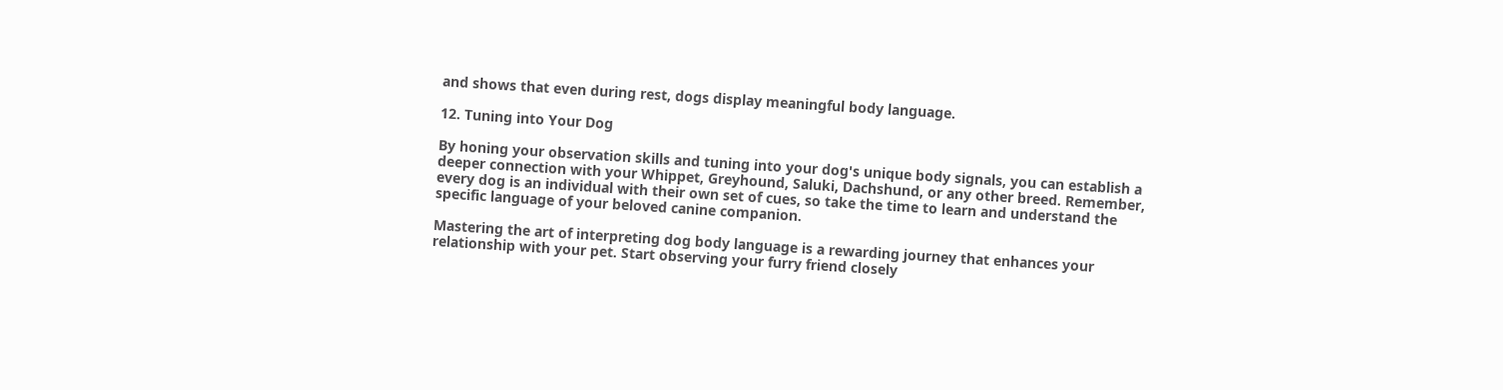and shows that even during rest, dogs display meaningful body language.

12. Tuning into Your Dog

By honing your observation skills and tuning into your dog's unique body signals, you can establish a deeper connection with your Whippet, Greyhound, Saluki, Dachshund, or any other breed. Remember, every dog is an individual with their own set of cues, so take the time to learn and understand the specific language of your beloved canine companion.

Mastering the art of interpreting dog body language is a rewarding journey that enhances your relationship with your pet. Start observing your furry friend closely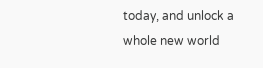today, and unlock a whole new world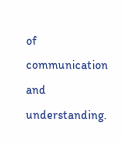of communication and understanding.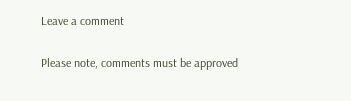Leave a comment

Please note, comments must be approved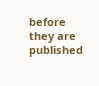before they are published